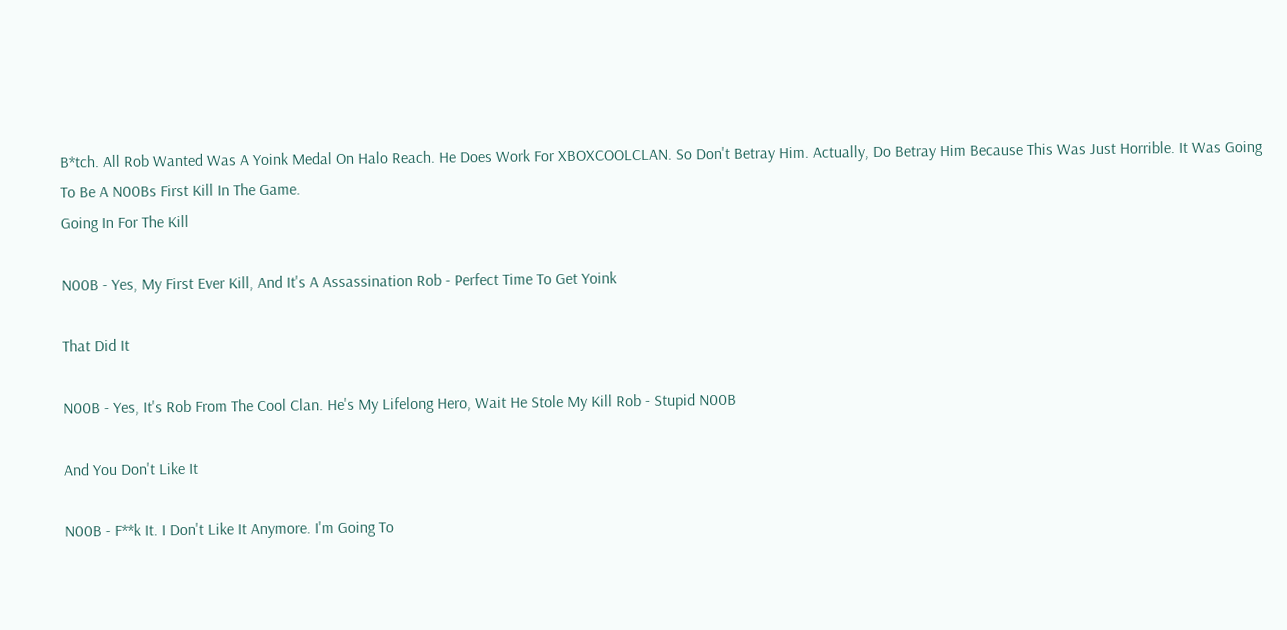B*tch. All Rob Wanted Was A Yoink Medal On Halo Reach. He Does Work For XBOXCOOLCLAN. So Don't Betray Him. Actually, Do Betray Him Because This Was Just Horrible. It Was Going To Be A N00Bs First Kill In The Game.
Going In For The Kill

N00B - Yes, My First Ever Kill, And It's A Assassination Rob - Perfect Time To Get Yoink

That Did It

N00B - Yes, It's Rob From The Cool Clan. He's My Lifelong Hero, Wait He Stole My Kill Rob - Stupid N00B

And You Don't Like It

N00B - F**k It. I Don't Like It Anymore. I'm Going To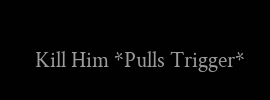Kill Him *Pulls Trigger*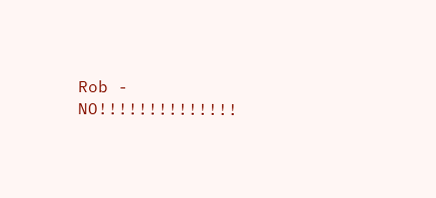Rob - NO!!!!!!!!!!!!!!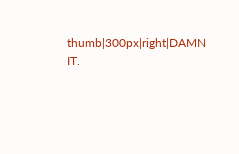thumb|300px|right|DAMN IT.